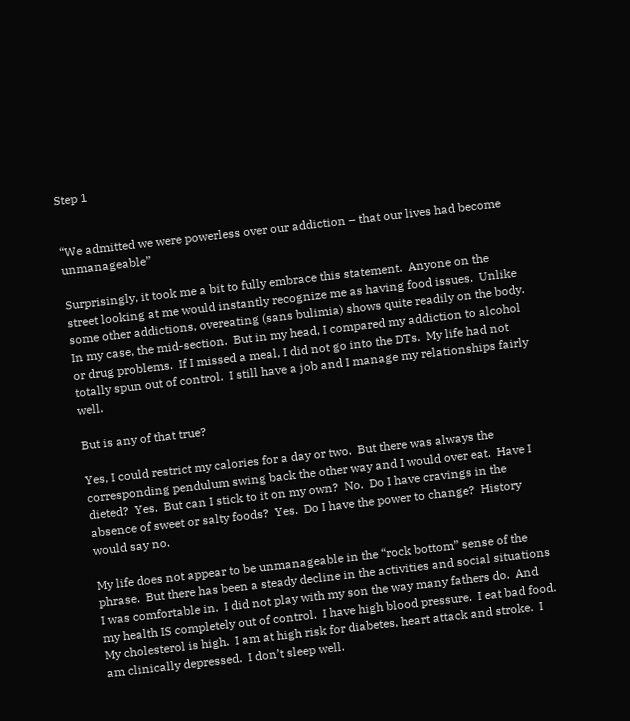Step 1


“We admitted we were powerless over our addiction – that our lives had become unmanageable”

Surprisingly, it took me a bit to fully embrace this statement.  Anyone on the street looking at me would instantly recognize me as having food issues.  Unlike some other addictions, overeating (sans bulimia) shows quite readily on the body.  In my case, the mid-section.  But in my head, I compared my addiction to alcohol or drug problems.  If I missed a meal, I did not go into the DTs.  My life had not totally spun out of control.  I still have a job and I manage my relationships fairly well.

But is any of that true?

Yes, I could restrict my calories for a day or two.  But there was always the corresponding pendulum swing back the other way and I would over eat.  Have I dieted?  Yes.  But can I stick to it on my own?  No.  Do I have cravings in the absence of sweet or salty foods?  Yes.  Do I have the power to change?  History would say no.

My life does not appear to be unmanageable in the “rock bottom” sense of the phrase.  But there has been a steady decline in the activities and social situations I was comfortable in.  I did not play with my son the way many fathers do.  And my health IS completely out of control.  I have high blood pressure.  I eat bad food.  My cholesterol is high.  I am at high risk for diabetes, heart attack and stroke.  I am clinically depressed.  I don’t sleep well.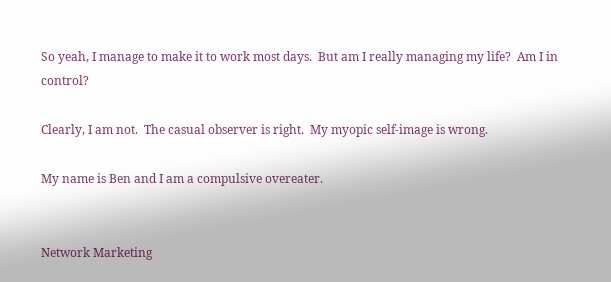So yeah, I manage to make it to work most days.  But am I really managing my life?  Am I in control?

Clearly, I am not.  The casual observer is right.  My myopic self-image is wrong.

My name is Ben and I am a compulsive overeater.


Network Marketing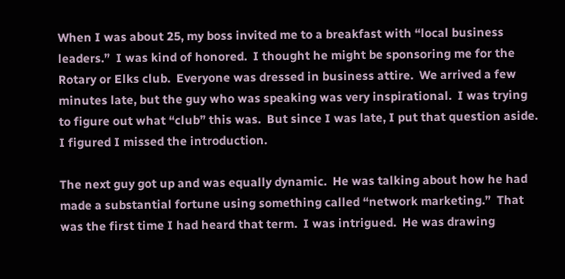When I was about 25, my boss invited me to a breakfast with “local business leaders.”  I was kind of honored.  I thought he might be sponsoring me for the Rotary or Elks club.  Everyone was dressed in business attire.  We arrived a few minutes late, but the guy who was speaking was very inspirational.  I was trying to figure out what “club” this was.  But since I was late, I put that question aside.  I figured I missed the introduction.

The next guy got up and was equally dynamic.  He was talking about how he had made a substantial fortune using something called “network marketing.”  That was the first time I had heard that term.  I was intrigued.  He was drawing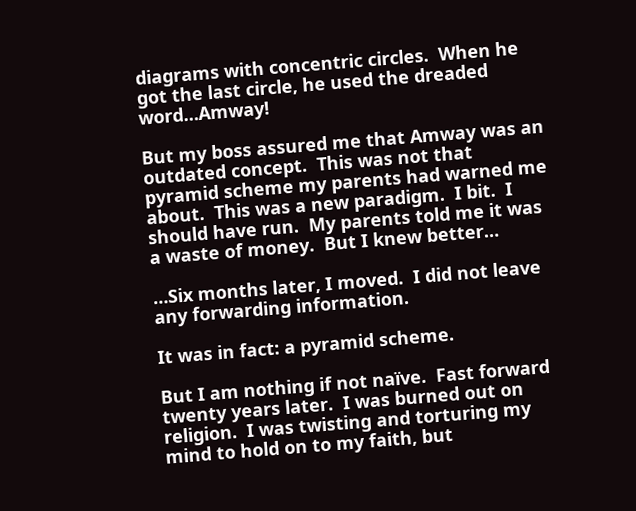diagrams with concentric circles.  When he got the last circle, he used the dreaded word…Amway!

But my boss assured me that Amway was an outdated concept.  This was not that pyramid scheme my parents had warned me about.  This was a new paradigm.  I bit.  I should have run.  My parents told me it was a waste of money.  But I knew better…

…Six months later, I moved.  I did not leave any forwarding information.

It was in fact: a pyramid scheme.

But I am nothing if not naïve.  Fast forward twenty years later.  I was burned out on religion.  I was twisting and torturing my mind to hold on to my faith, but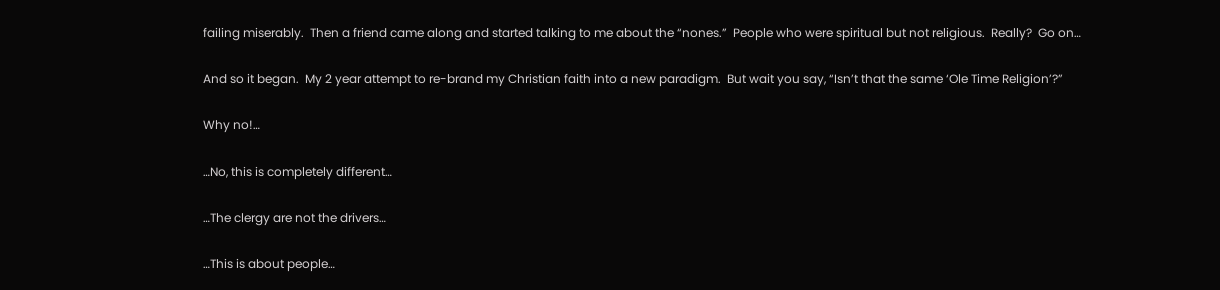failing miserably.  Then a friend came along and started talking to me about the “nones.”  People who were spiritual but not religious.  Really?  Go on…

And so it began.  My 2 year attempt to re-brand my Christian faith into a new paradigm.  But wait you say, “Isn’t that the same ‘Ole Time Religion’?”

Why no!…

…No, this is completely different…

…The clergy are not the drivers…

…This is about people…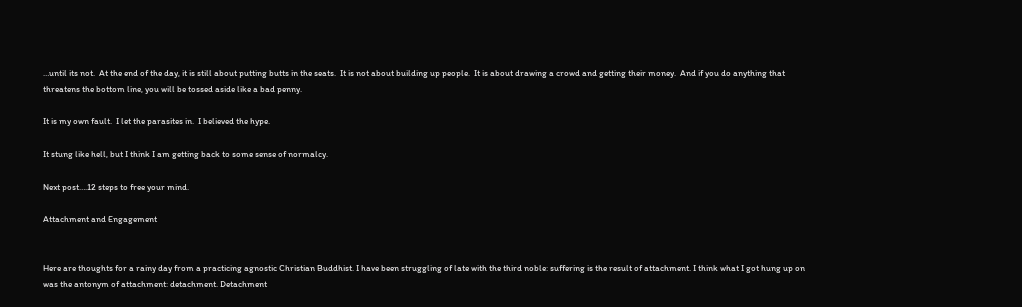…until its not.  At the end of the day, it is still about putting butts in the seats.  It is not about building up people.  It is about drawing a crowd and getting their money.  And if you do anything that threatens the bottom line, you will be tossed aside like a bad penny.

It is my own fault.  I let the parasites in.  I believed the hype.

It stung like hell, but I think I am getting back to some sense of normalcy.

Next post….12 steps to free your mind.

Attachment and Engagement


Here are thoughts for a rainy day from a practicing agnostic Christian Buddhist. I have been struggling of late with the third noble: suffering is the result of attachment. I think what I got hung up on was the antonym of attachment: detachment. Detachment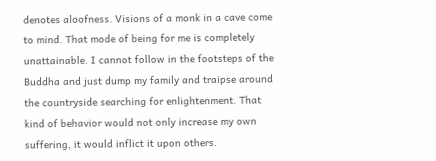denotes aloofness. Visions of a monk in a cave come to mind. That mode of being for me is completely unattainable. I cannot follow in the footsteps of the Buddha and just dump my family and traipse around the countryside searching for enlightenment. That kind of behavior would not only increase my own suffering, it would inflict it upon others.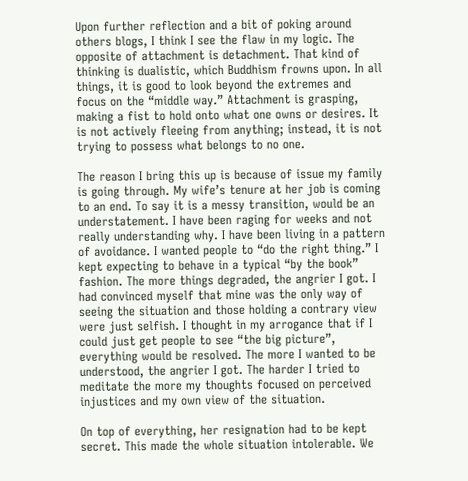Upon further reflection and a bit of poking around others blogs, I think I see the flaw in my logic. The opposite of attachment is detachment. That kind of thinking is dualistic, which Buddhism frowns upon. In all things, it is good to look beyond the extremes and focus on the “middle way.” Attachment is grasping, making a fist to hold onto what one owns or desires. It is not actively fleeing from anything; instead, it is not trying to possess what belongs to no one.

The reason I bring this up is because of issue my family is going through. My wife’s tenure at her job is coming to an end. To say it is a messy transition, would be an understatement. I have been raging for weeks and not really understanding why. I have been living in a pattern of avoidance. I wanted people to “do the right thing.” I kept expecting to behave in a typical “by the book” fashion. The more things degraded, the angrier I got. I had convinced myself that mine was the only way of seeing the situation and those holding a contrary view were just selfish. I thought in my arrogance that if I could just get people to see “the big picture”, everything would be resolved. The more I wanted to be understood, the angrier I got. The harder I tried to meditate the more my thoughts focused on perceived injustices and my own view of the situation.

On top of everything, her resignation had to be kept secret. This made the whole situation intolerable. We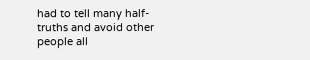had to tell many half-truths and avoid other people all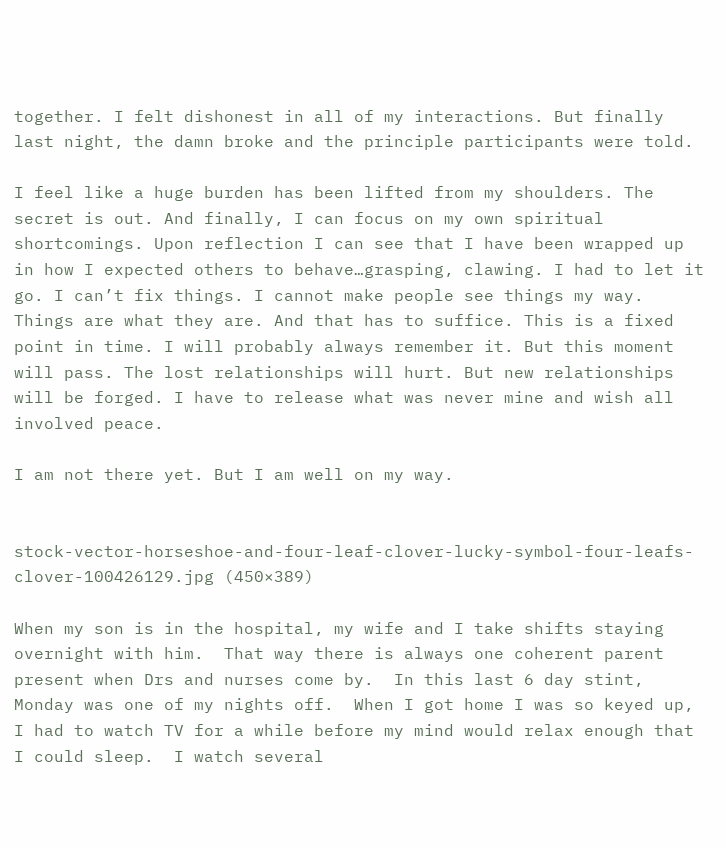together. I felt dishonest in all of my interactions. But finally last night, the damn broke and the principle participants were told.

I feel like a huge burden has been lifted from my shoulders. The secret is out. And finally, I can focus on my own spiritual shortcomings. Upon reflection I can see that I have been wrapped up in how I expected others to behave…grasping, clawing. I had to let it go. I can’t fix things. I cannot make people see things my way. Things are what they are. And that has to suffice. This is a fixed point in time. I will probably always remember it. But this moment will pass. The lost relationships will hurt. But new relationships will be forged. I have to release what was never mine and wish all involved peace.

I am not there yet. But I am well on my way.


stock-vector-horseshoe-and-four-leaf-clover-lucky-symbol-four-leafs-clover-100426129.jpg (450×389)

When my son is in the hospital, my wife and I take shifts staying overnight with him.  That way there is always one coherent parent present when Drs and nurses come by.  In this last 6 day stint, Monday was one of my nights off.  When I got home I was so keyed up, I had to watch TV for a while before my mind would relax enough that I could sleep.  I watch several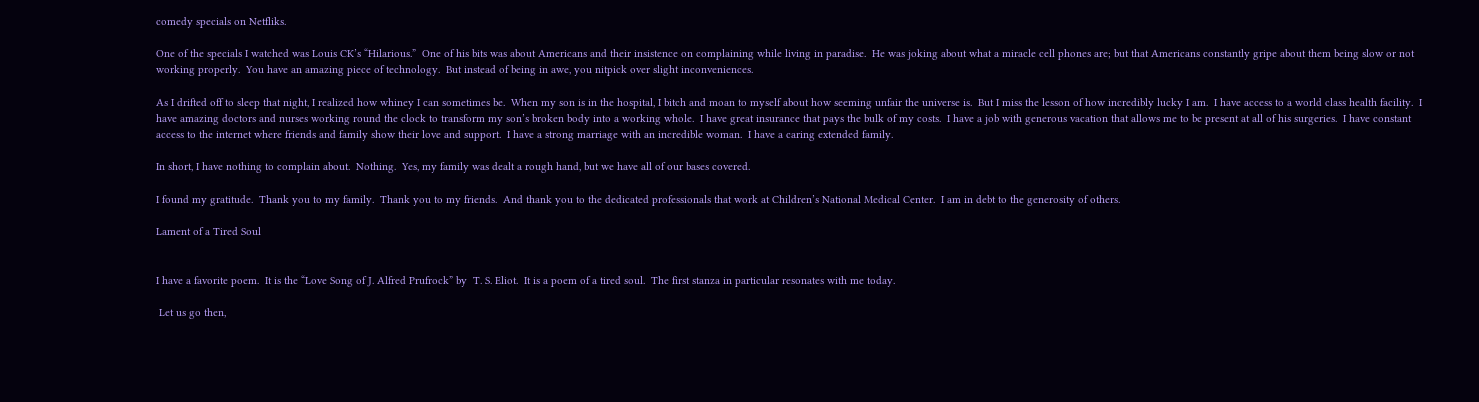comedy specials on Netfliks.

One of the specials I watched was Louis CK’s “Hilarious.”  One of his bits was about Americans and their insistence on complaining while living in paradise.  He was joking about what a miracle cell phones are; but that Americans constantly gripe about them being slow or not working properly.  You have an amazing piece of technology.  But instead of being in awe, you nitpick over slight inconveniences.

As I drifted off to sleep that night, I realized how whiney I can sometimes be.  When my son is in the hospital, I bitch and moan to myself about how seeming unfair the universe is.  But I miss the lesson of how incredibly lucky I am.  I have access to a world class health facility.  I have amazing doctors and nurses working round the clock to transform my son’s broken body into a working whole.  I have great insurance that pays the bulk of my costs.  I have a job with generous vacation that allows me to be present at all of his surgeries.  I have constant access to the internet where friends and family show their love and support.  I have a strong marriage with an incredible woman.  I have a caring extended family.

In short, I have nothing to complain about.  Nothing.  Yes, my family was dealt a rough hand, but we have all of our bases covered.

I found my gratitude.  Thank you to my family.  Thank you to my friends.  And thank you to the dedicated professionals that work at Children’s National Medical Center.  I am in debt to the generosity of others.

Lament of a Tired Soul


I have a favorite poem.  It is the “Love Song of J. Alfred Prufrock” by  T. S. Eliot.  It is a poem of a tired soul.  The first stanza in particular resonates with me today.

 Let us go then,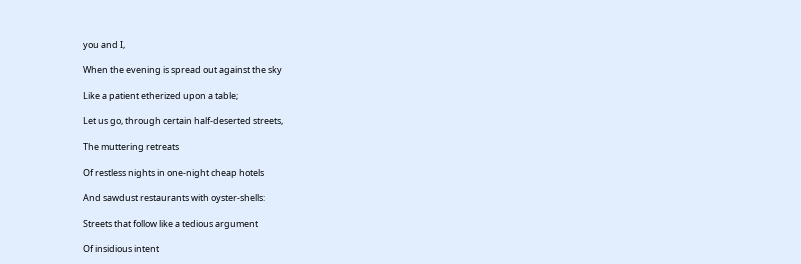you and I,

When the evening is spread out against the sky

Like a patient etherized upon a table;

Let us go, through certain half-deserted streets,

The muttering retreats

Of restless nights in one-night cheap hotels

And sawdust restaurants with oyster-shells:

Streets that follow like a tedious argument

Of insidious intent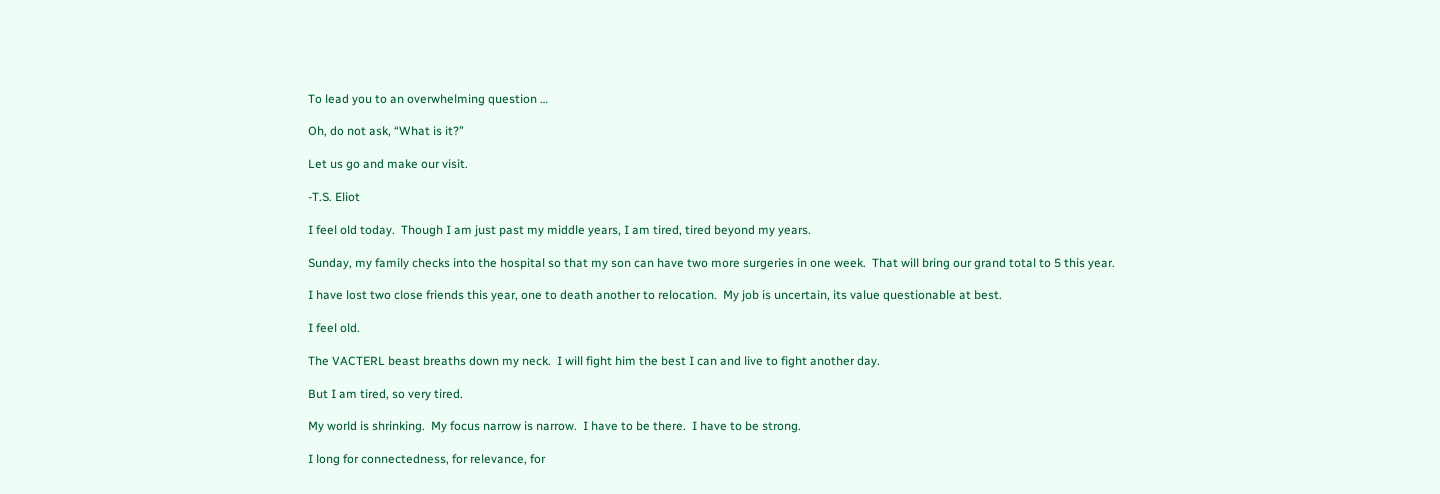To lead you to an overwhelming question …

Oh, do not ask, “What is it?”

Let us go and make our visit.

-T.S. Eliot

I feel old today.  Though I am just past my middle years, I am tired, tired beyond my years.

Sunday, my family checks into the hospital so that my son can have two more surgeries in one week.  That will bring our grand total to 5 this year.

I have lost two close friends this year, one to death another to relocation.  My job is uncertain, its value questionable at best.

I feel old.

The VACTERL beast breaths down my neck.  I will fight him the best I can and live to fight another day.

But I am tired, so very tired.

My world is shrinking.  My focus narrow is narrow.  I have to be there.  I have to be strong.

I long for connectedness, for relevance, for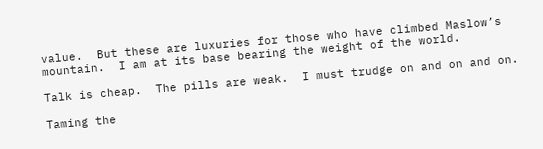value.  But these are luxuries for those who have climbed Maslow’s mountain.  I am at its base bearing the weight of the world.

Talk is cheap.  The pills are weak.  I must trudge on and on and on.

Taming the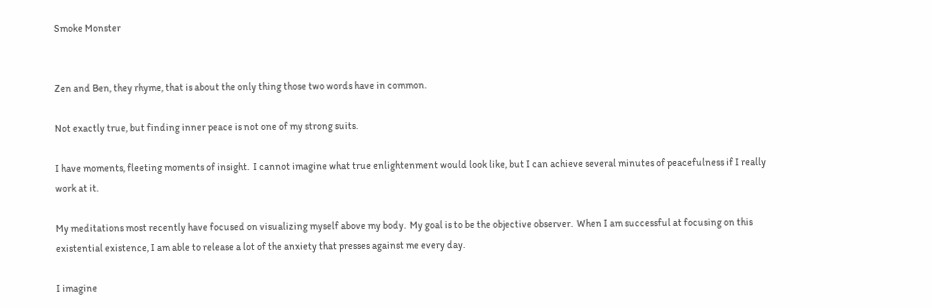Smoke Monster


Zen and Ben, they rhyme, that is about the only thing those two words have in common.

Not exactly true, but finding inner peace is not one of my strong suits.

I have moments, fleeting moments of insight.  I cannot imagine what true enlightenment would look like, but I can achieve several minutes of peacefulness if I really work at it.

My meditations most recently have focused on visualizing myself above my body.  My goal is to be the objective observer.  When I am successful at focusing on this existential existence, I am able to release a lot of the anxiety that presses against me every day.

I imagine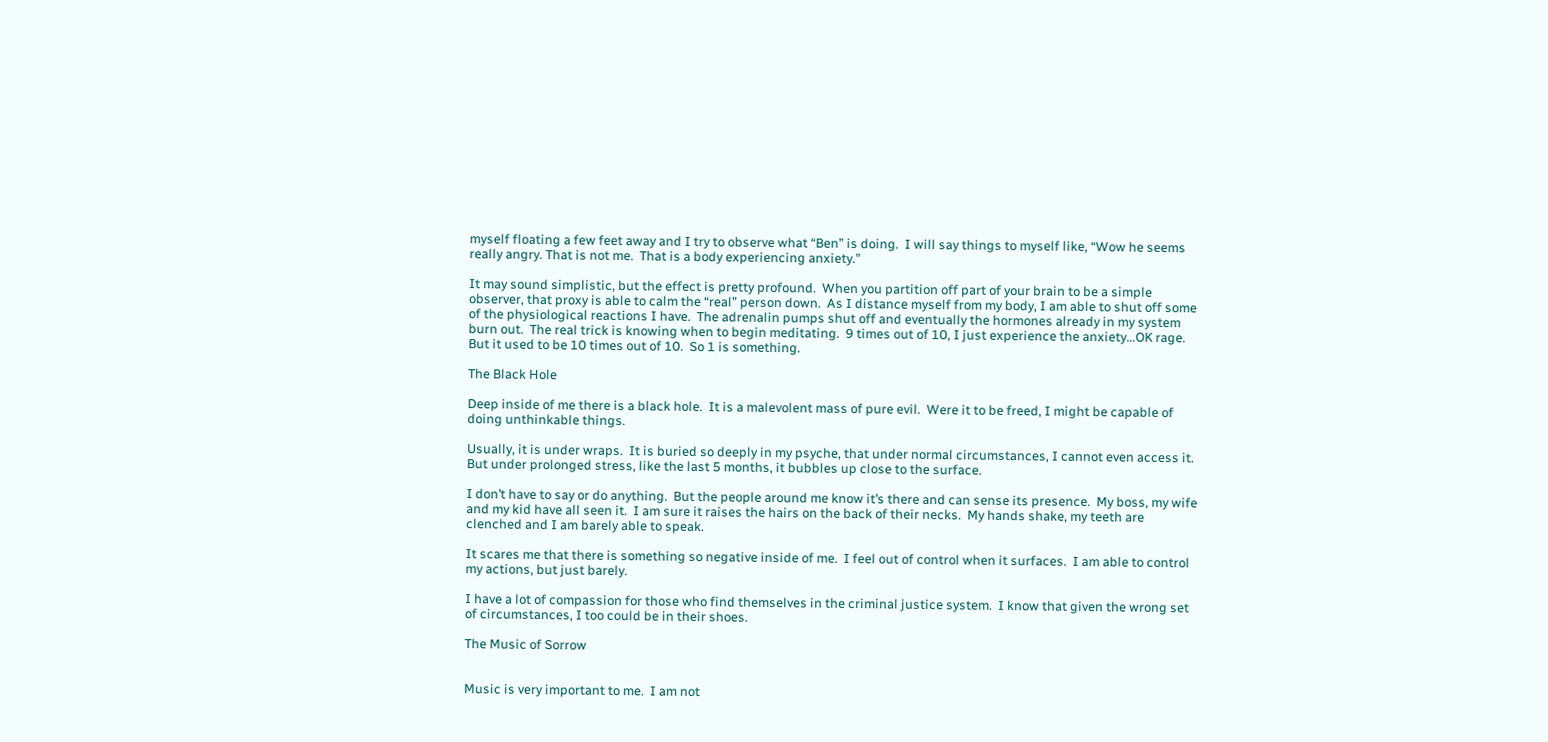myself floating a few feet away and I try to observe what “Ben” is doing.  I will say things to myself like, “Wow he seems really angry. That is not me.  That is a body experiencing anxiety.”

It may sound simplistic, but the effect is pretty profound.  When you partition off part of your brain to be a simple observer, that proxy is able to calm the “real” person down.  As I distance myself from my body, I am able to shut off some of the physiological reactions I have.  The adrenalin pumps shut off and eventually the hormones already in my system burn out.  The real trick is knowing when to begin meditating.  9 times out of 10, I just experience the anxiety…OK rage.  But it used to be 10 times out of 10.  So 1 is something.

The Black Hole

Deep inside of me there is a black hole.  It is a malevolent mass of pure evil.  Were it to be freed, I might be capable of doing unthinkable things.

Usually, it is under wraps.  It is buried so deeply in my psyche, that under normal circumstances, I cannot even access it.  But under prolonged stress, like the last 5 months, it bubbles up close to the surface.

I don’t have to say or do anything.  But the people around me know it’s there and can sense its presence.  My boss, my wife and my kid have all seen it.  I am sure it raises the hairs on the back of their necks.  My hands shake, my teeth are clenched and I am barely able to speak.

It scares me that there is something so negative inside of me.  I feel out of control when it surfaces.  I am able to control my actions, but just barely.

I have a lot of compassion for those who find themselves in the criminal justice system.  I know that given the wrong set of circumstances, I too could be in their shoes.

The Music of Sorrow


Music is very important to me.  I am not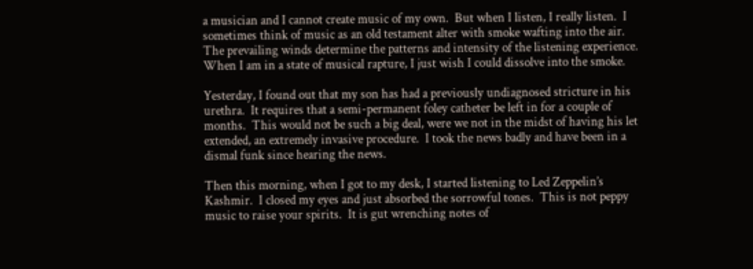a musician and I cannot create music of my own.  But when I listen, I really listen.  I sometimes think of music as an old testament alter with smoke wafting into the air.  The prevailing winds determine the patterns and intensity of the listening experience.  When I am in a state of musical rapture, I just wish I could dissolve into the smoke.

Yesterday, I found out that my son has had a previously undiagnosed stricture in his urethra.  It requires that a semi-permanent foley catheter be left in for a couple of months.  This would not be such a big deal, were we not in the midst of having his let extended, an extremely invasive procedure.  I took the news badly and have been in a dismal funk since hearing the news.

Then this morning, when I got to my desk, I started listening to Led Zeppelin’s Kashmir.  I closed my eyes and just absorbed the sorrowful tones.  This is not peppy music to raise your spirits.  It is gut wrenching notes of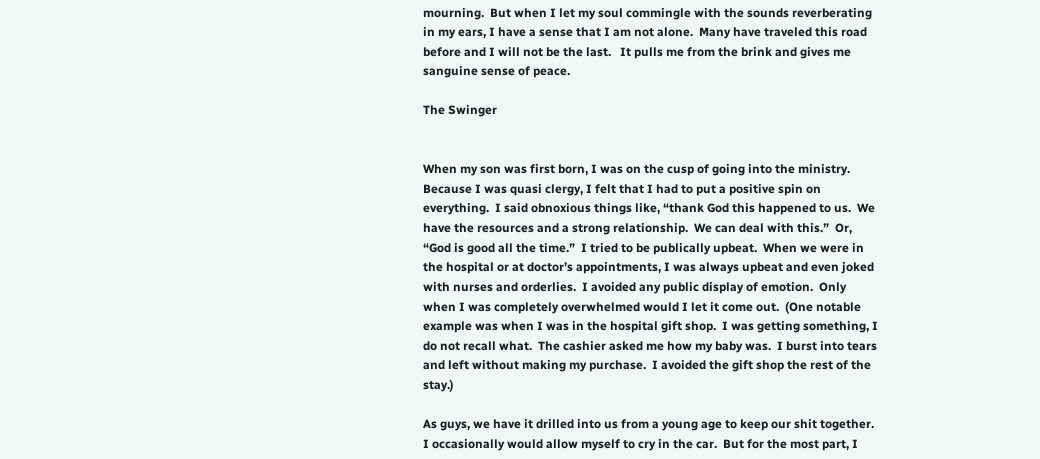mourning.  But when I let my soul commingle with the sounds reverberating in my ears, I have a sense that I am not alone.  Many have traveled this road before and I will not be the last.   It pulls me from the brink and gives me sanguine sense of peace.

The Swinger


When my son was first born, I was on the cusp of going into the ministry.  Because I was quasi clergy, I felt that I had to put a positive spin on everything.  I said obnoxious things like, “thank God this happened to us.  We have the resources and a strong relationship.  We can deal with this.”  Or, “God is good all the time.”  I tried to be publically upbeat.  When we were in the hospital or at doctor’s appointments, I was always upbeat and even joked with nurses and orderlies.  I avoided any public display of emotion.  Only when I was completely overwhelmed would I let it come out.  (One notable example was when I was in the hospital gift shop.  I was getting something, I do not recall what.  The cashier asked me how my baby was.  I burst into tears and left without making my purchase.  I avoided the gift shop the rest of the stay.)

As guys, we have it drilled into us from a young age to keep our shit together.  I occasionally would allow myself to cry in the car.  But for the most part, I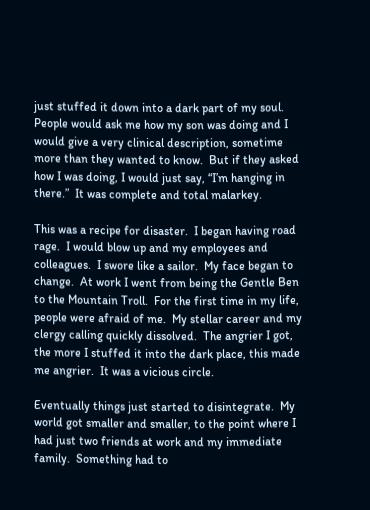just stuffed it down into a dark part of my soul.  People would ask me how my son was doing and I would give a very clinical description, sometime more than they wanted to know.  But if they asked how I was doing, I would just say, “I’m hanging in there.”  It was complete and total malarkey.

This was a recipe for disaster.  I began having road rage.  I would blow up and my employees and colleagues.  I swore like a sailor.  My face began to change.  At work I went from being the Gentle Ben to the Mountain Troll.  For the first time in my life, people were afraid of me.  My stellar career and my clergy calling quickly dissolved.  The angrier I got, the more I stuffed it into the dark place, this made me angrier.  It was a vicious circle.

Eventually things just started to disintegrate.  My world got smaller and smaller, to the point where I had just two friends at work and my immediate family.  Something had to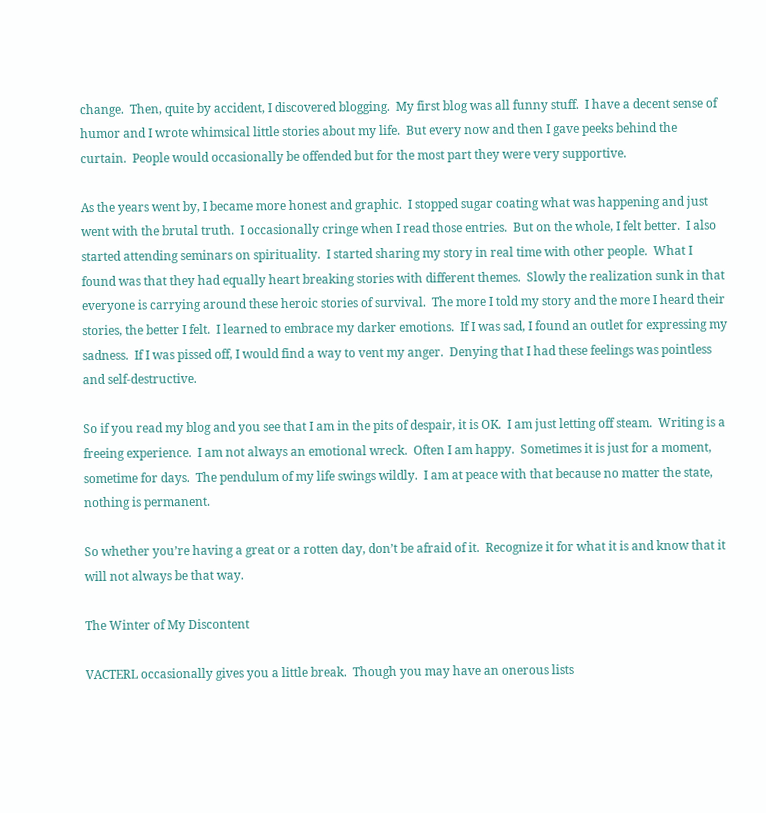change.  Then, quite by accident, I discovered blogging.  My first blog was all funny stuff.  I have a decent sense of humor and I wrote whimsical little stories about my life.  But every now and then I gave peeks behind the curtain.  People would occasionally be offended but for the most part they were very supportive.

As the years went by, I became more honest and graphic.  I stopped sugar coating what was happening and just went with the brutal truth.  I occasionally cringe when I read those entries.  But on the whole, I felt better.  I also started attending seminars on spirituality.  I started sharing my story in real time with other people.  What I found was that they had equally heart breaking stories with different themes.  Slowly the realization sunk in that everyone is carrying around these heroic stories of survival.  The more I told my story and the more I heard their stories, the better I felt.  I learned to embrace my darker emotions.  If I was sad, I found an outlet for expressing my sadness.  If I was pissed off, I would find a way to vent my anger.  Denying that I had these feelings was pointless and self-destructive.

So if you read my blog and you see that I am in the pits of despair, it is OK.  I am just letting off steam.  Writing is a freeing experience.  I am not always an emotional wreck.  Often I am happy.  Sometimes it is just for a moment, sometime for days.  The pendulum of my life swings wildly.  I am at peace with that because no matter the state, nothing is permanent.

So whether you’re having a great or a rotten day, don’t be afraid of it.  Recognize it for what it is and know that it will not always be that way.

The Winter of My Discontent

VACTERL occasionally gives you a little break.  Though you may have an onerous lists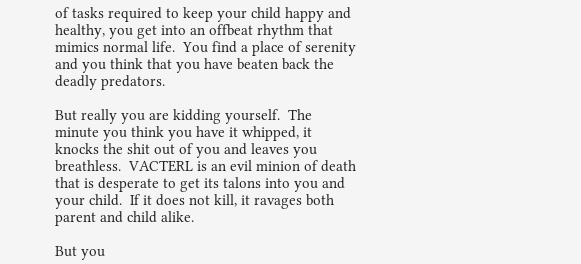of tasks required to keep your child happy and healthy, you get into an offbeat rhythm that mimics normal life.  You find a place of serenity and you think that you have beaten back the deadly predators.

But really you are kidding yourself.  The minute you think you have it whipped, it knocks the shit out of you and leaves you breathless.  VACTERL is an evil minion of death that is desperate to get its talons into you and your child.  If it does not kill, it ravages both parent and child alike.

But you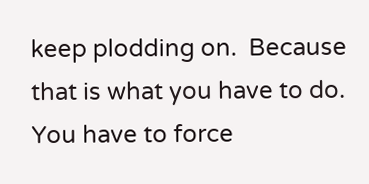keep plodding on.  Because that is what you have to do.  You have to force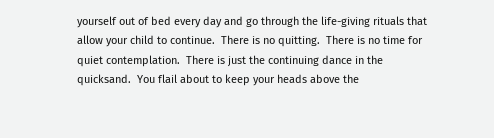yourself out of bed every day and go through the life-giving rituals that allow your child to continue.  There is no quitting.  There is no time for quiet contemplation.  There is just the continuing dance in the quicksand.  You flail about to keep your heads above the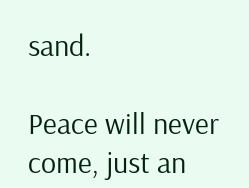sand.

Peace will never come, just an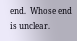end.  Whose end is unclear.